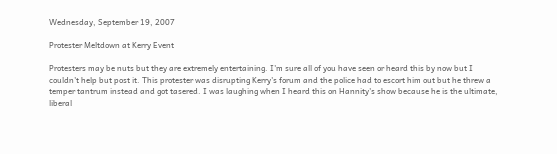Wednesday, September 19, 2007

Protester Meltdown at Kerry Event

Protesters may be nuts but they are extremely entertaining. I'm sure all of you have seen or heard this by now but I couldn't help but post it. This protester was disrupting Kerry's forum and the police had to escort him out but he threw a temper tantrum instead and got tasered. I was laughing when I heard this on Hannity's show because he is the ultimate, liberal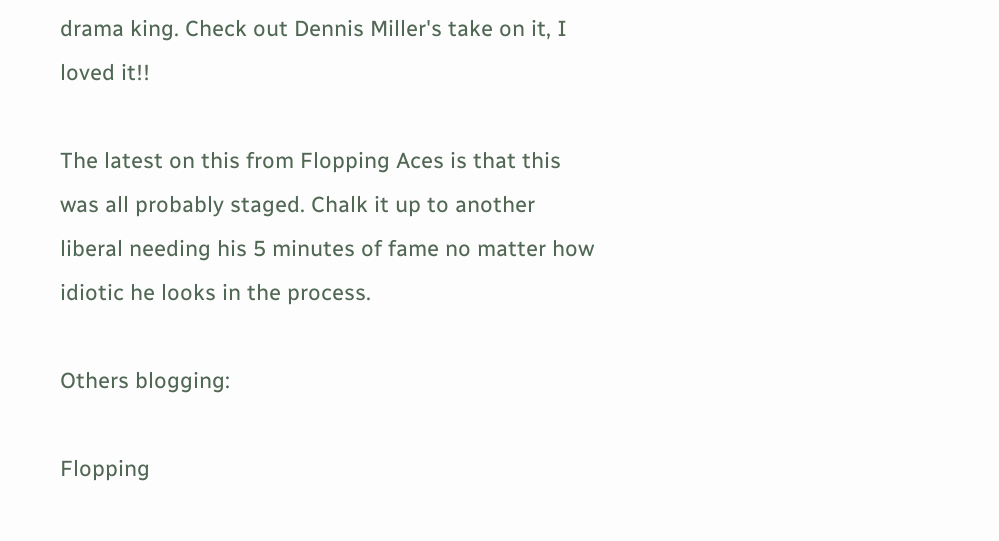drama king. Check out Dennis Miller's take on it, I loved it!!

The latest on this from Flopping Aces is that this was all probably staged. Chalk it up to another liberal needing his 5 minutes of fame no matter how idiotic he looks in the process.

Others blogging:

Flopping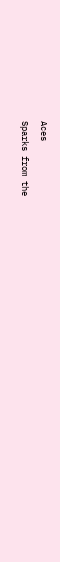Aces
Sparks from the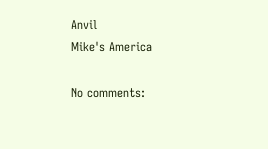Anvil
Mike's America

No comments: